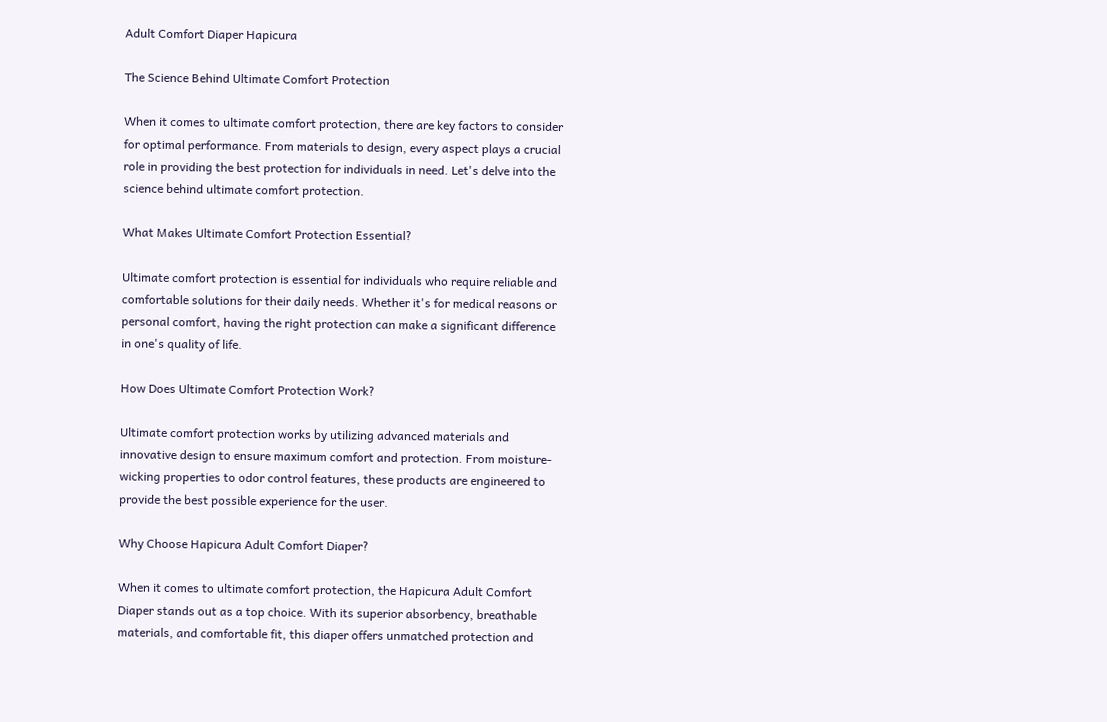Adult Comfort Diaper Hapicura

The Science Behind Ultimate Comfort Protection

When it comes to ultimate comfort protection, there are key factors to consider for optimal performance. From materials to design, every aspect plays a crucial role in providing the best protection for individuals in need. Let's delve into the science behind ultimate comfort protection.

What Makes Ultimate Comfort Protection Essential?

Ultimate comfort protection is essential for individuals who require reliable and comfortable solutions for their daily needs. Whether it's for medical reasons or personal comfort, having the right protection can make a significant difference in one's quality of life.

How Does Ultimate Comfort Protection Work?

Ultimate comfort protection works by utilizing advanced materials and innovative design to ensure maximum comfort and protection. From moisture-wicking properties to odor control features, these products are engineered to provide the best possible experience for the user.

Why Choose Hapicura Adult Comfort Diaper?

When it comes to ultimate comfort protection, the Hapicura Adult Comfort Diaper stands out as a top choice. With its superior absorbency, breathable materials, and comfortable fit, this diaper offers unmatched protection and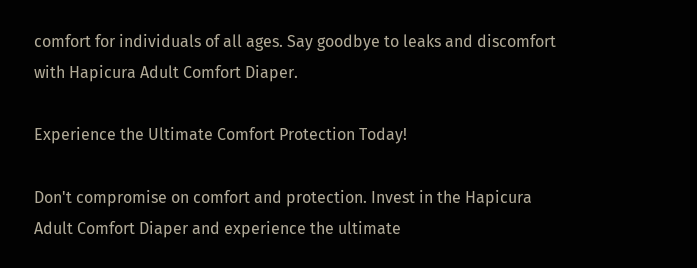comfort for individuals of all ages. Say goodbye to leaks and discomfort with Hapicura Adult Comfort Diaper.

Experience the Ultimate Comfort Protection Today!

Don't compromise on comfort and protection. Invest in the Hapicura Adult Comfort Diaper and experience the ultimate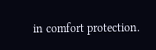in comfort protection.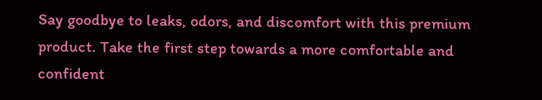Say goodbye to leaks, odors, and discomfort with this premium product. Take the first step towards a more comfortable and confident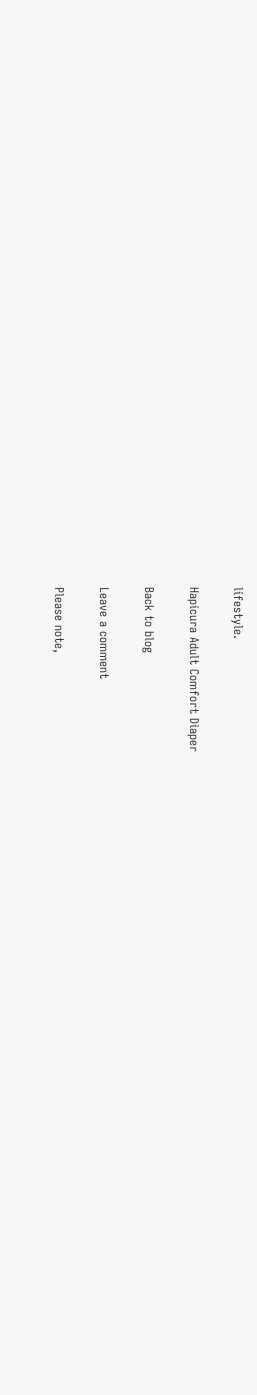lifestyle.

Hapicura Adult Comfort Diaper

Back to blog

Leave a comment

Please note,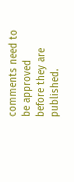comments need to be approved before they are published.